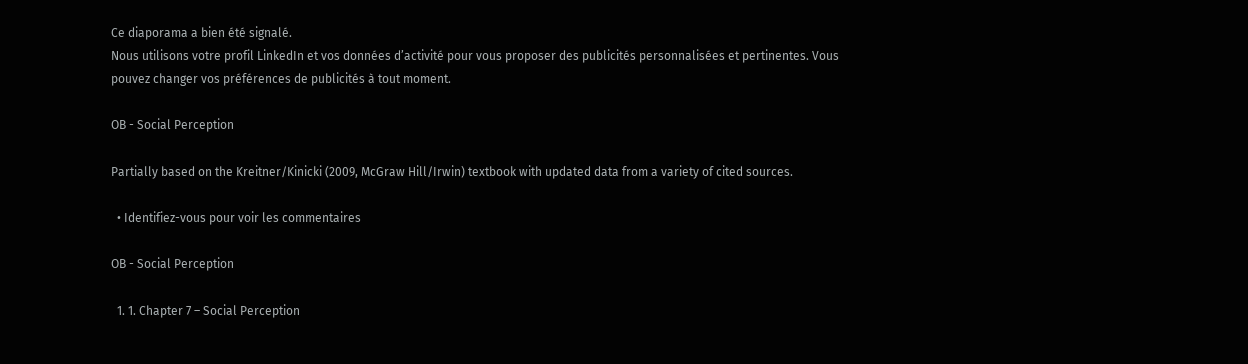Ce diaporama a bien été signalé.
Nous utilisons votre profil LinkedIn et vos données d’activité pour vous proposer des publicités personnalisées et pertinentes. Vous pouvez changer vos préférences de publicités à tout moment.

OB - Social Perception

Partially based on the Kreitner/Kinicki (2009, McGraw Hill/Irwin) textbook with updated data from a variety of cited sources.

  • Identifiez-vous pour voir les commentaires

OB - Social Perception

  1. 1. Chapter 7 – Social Perception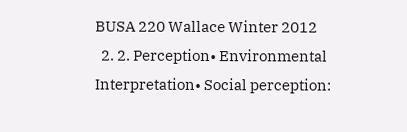BUSA 220 Wallace Winter 2012
  2. 2. Perception• Environmental Interpretation• Social perception: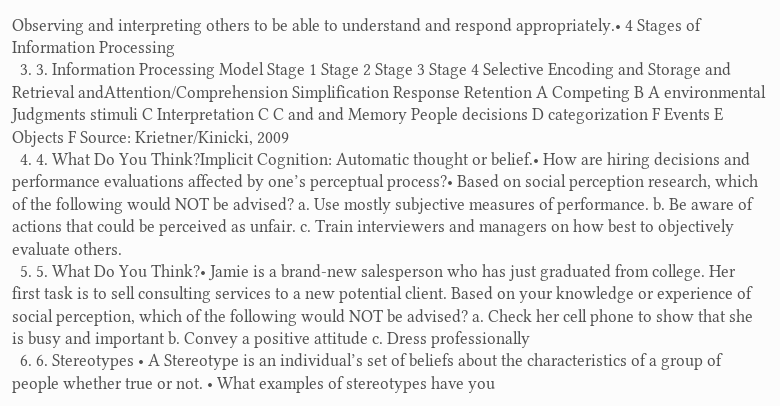Observing and interpreting others to be able to understand and respond appropriately.• 4 Stages of Information Processing
  3. 3. Information Processing Model Stage 1 Stage 2 Stage 3 Stage 4 Selective Encoding and Storage and Retrieval andAttention/Comprehension Simplification Response Retention A Competing B A environmental Judgments stimuli C Interpretation C C and and Memory People decisions D categorization F Events E Objects F Source: Krietner/Kinicki, 2009
  4. 4. What Do You Think?Implicit Cognition: Automatic thought or belief.• How are hiring decisions and performance evaluations affected by one’s perceptual process?• Based on social perception research, which of the following would NOT be advised? a. Use mostly subjective measures of performance. b. Be aware of actions that could be perceived as unfair. c. Train interviewers and managers on how best to objectively evaluate others.
  5. 5. What Do You Think?• Jamie is a brand-new salesperson who has just graduated from college. Her first task is to sell consulting services to a new potential client. Based on your knowledge or experience of social perception, which of the following would NOT be advised? a. Check her cell phone to show that she is busy and important b. Convey a positive attitude c. Dress professionally
  6. 6. Stereotypes • A Stereotype is an individual’s set of beliefs about the characteristics of a group of people whether true or not. • What examples of stereotypes have you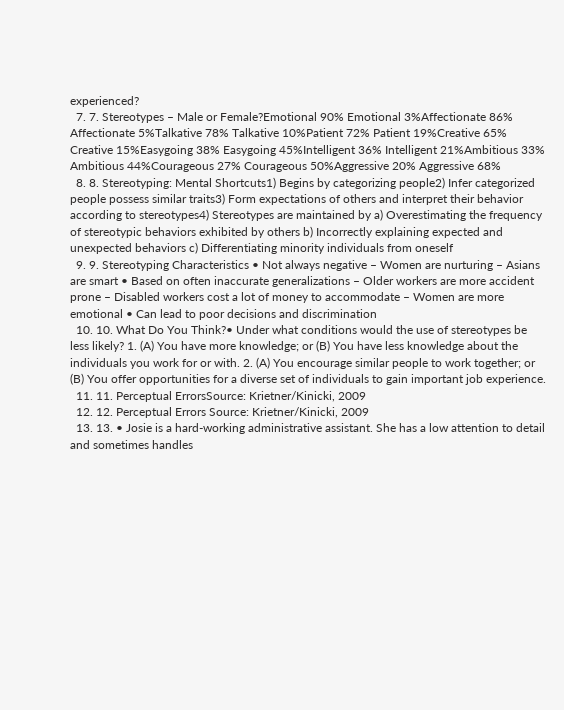experienced?
  7. 7. Stereotypes – Male or Female?Emotional 90% Emotional 3%Affectionate 86% Affectionate 5%Talkative 78% Talkative 10%Patient 72% Patient 19%Creative 65% Creative 15%Easygoing 38% Easygoing 45%Intelligent 36% Intelligent 21%Ambitious 33% Ambitious 44%Courageous 27% Courageous 50%Aggressive 20% Aggressive 68%
  8. 8. Stereotyping: Mental Shortcuts1) Begins by categorizing people2) Infer categorized people possess similar traits3) Form expectations of others and interpret their behavior according to stereotypes4) Stereotypes are maintained by a) Overestimating the frequency of stereotypic behaviors exhibited by others b) Incorrectly explaining expected and unexpected behaviors c) Differentiating minority individuals from oneself
  9. 9. Stereotyping Characteristics • Not always negative – Women are nurturing – Asians are smart • Based on often inaccurate generalizations – Older workers are more accident prone – Disabled workers cost a lot of money to accommodate – Women are more emotional • Can lead to poor decisions and discrimination
  10. 10. What Do You Think?• Under what conditions would the use of stereotypes be less likely? 1. (A) You have more knowledge; or (B) You have less knowledge about the individuals you work for or with. 2. (A) You encourage similar people to work together; or (B) You offer opportunities for a diverse set of individuals to gain important job experience.
  11. 11. Perceptual ErrorsSource: Krietner/Kinicki, 2009
  12. 12. Perceptual Errors Source: Krietner/Kinicki, 2009
  13. 13. • Josie is a hard-working administrative assistant. She has a low attention to detail and sometimes handles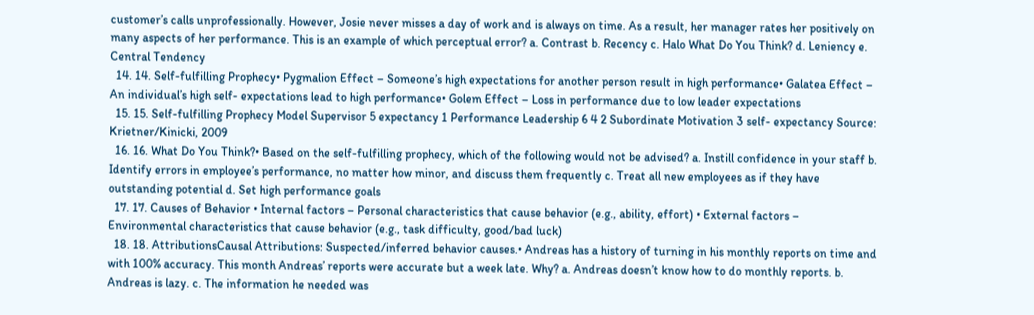customer’s calls unprofessionally. However, Josie never misses a day of work and is always on time. As a result, her manager rates her positively on many aspects of her performance. This is an example of which perceptual error? a. Contrast b. Recency c. Halo What Do You Think? d. Leniency e. Central Tendency
  14. 14. Self-fulfilling Prophecy• Pygmalion Effect – Someone’s high expectations for another person result in high performance• Galatea Effect – An individual’s high self- expectations lead to high performance• Golem Effect – Loss in performance due to low leader expectations
  15. 15. Self-fulfilling Prophecy Model Supervisor 5 expectancy 1 Performance Leadership 6 4 2 Subordinate Motivation 3 self- expectancy Source: Krietner/Kinicki, 2009
  16. 16. What Do You Think?• Based on the self-fulfilling prophecy, which of the following would not be advised? a. Instill confidence in your staff b. Identify errors in employee’s performance, no matter how minor, and discuss them frequently c. Treat all new employees as if they have outstanding potential d. Set high performance goals
  17. 17. Causes of Behavior • Internal factors – Personal characteristics that cause behavior (e.g., ability, effort) • External factors – Environmental characteristics that cause behavior (e.g., task difficulty, good/bad luck)
  18. 18. AttributionsCausal Attributions: Suspected/inferred behavior causes.• Andreas has a history of turning in his monthly reports on time and with 100% accuracy. This month Andreas’ reports were accurate but a week late. Why? a. Andreas doesn’t know how to do monthly reports. b. Andreas is lazy. c. The information he needed was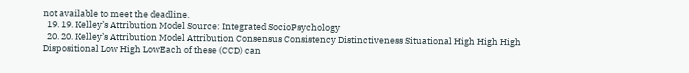not available to meet the deadline.
  19. 19. Kelley’s Attribution Model Source: Integrated SocioPsychology
  20. 20. Kelley’s Attribution Model Attribution Consensus Consistency Distinctiveness Situational High High High Dispositional Low High LowEach of these (CCD) can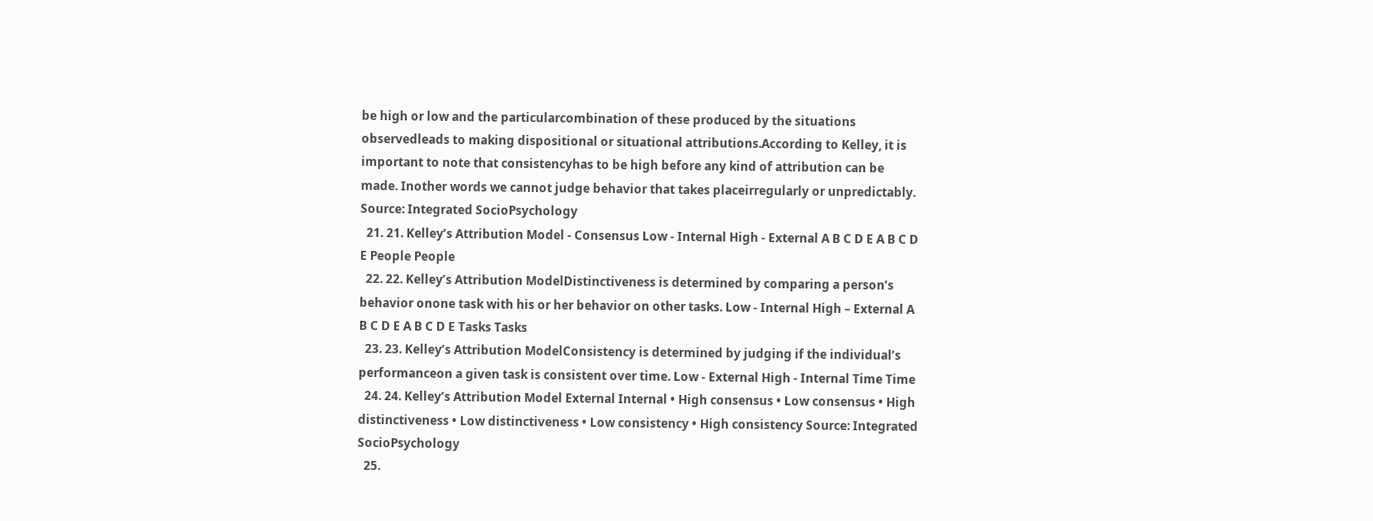be high or low and the particularcombination of these produced by the situations observedleads to making dispositional or situational attributions.According to Kelley, it is important to note that consistencyhas to be high before any kind of attribution can be made. Inother words we cannot judge behavior that takes placeirregularly or unpredictably. Source: Integrated SocioPsychology
  21. 21. Kelley’s Attribution Model - Consensus Low - Internal High - External A B C D E A B C D E People People
  22. 22. Kelley’s Attribution ModelDistinctiveness is determined by comparing a person’s behavior onone task with his or her behavior on other tasks. Low - Internal High – External A B C D E A B C D E Tasks Tasks
  23. 23. Kelley’s Attribution ModelConsistency is determined by judging if the individual’s performanceon a given task is consistent over time. Low - External High - Internal Time Time
  24. 24. Kelley’s Attribution Model External Internal • High consensus • Low consensus • High distinctiveness • Low distinctiveness • Low consistency • High consistency Source: Integrated SocioPsychology
  25.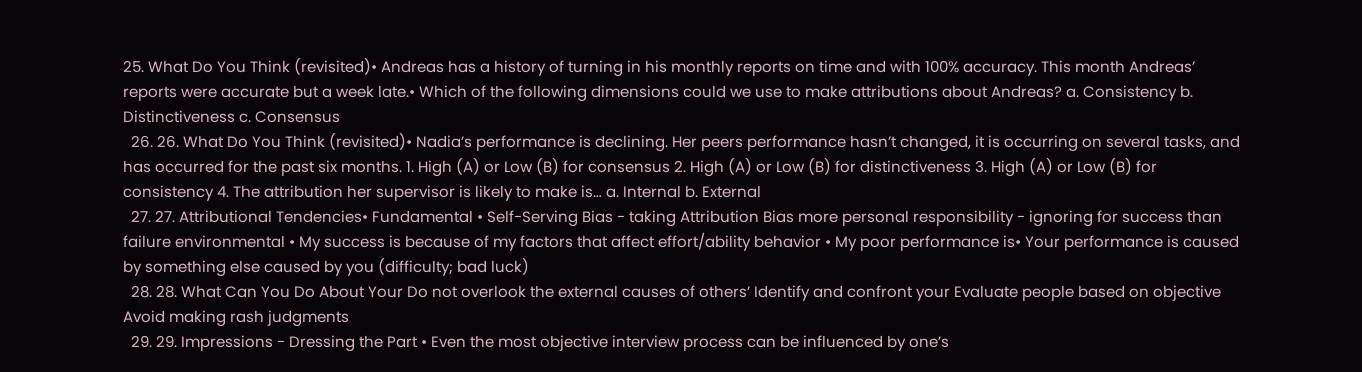25. What Do You Think (revisited)• Andreas has a history of turning in his monthly reports on time and with 100% accuracy. This month Andreas’ reports were accurate but a week late.• Which of the following dimensions could we use to make attributions about Andreas? a. Consistency b. Distinctiveness c. Consensus
  26. 26. What Do You Think (revisited)• Nadia’s performance is declining. Her peers performance hasn’t changed, it is occurring on several tasks, and has occurred for the past six months. 1. High (A) or Low (B) for consensus 2. High (A) or Low (B) for distinctiveness 3. High (A) or Low (B) for consistency 4. The attribution her supervisor is likely to make is… a. Internal b. External
  27. 27. Attributional Tendencies• Fundamental • Self-Serving Bias - taking Attribution Bias more personal responsibility - ignoring for success than failure environmental • My success is because of my factors that affect effort/ability behavior • My poor performance is• Your performance is caused by something else caused by you (difficulty; bad luck)
  28. 28. What Can You Do About Your Do not overlook the external causes of others’ Identify and confront your Evaluate people based on objective Avoid making rash judgments
  29. 29. Impressions - Dressing the Part • Even the most objective interview process can be influenced by one’s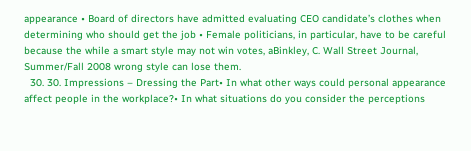appearance • Board of directors have admitted evaluating CEO candidate’s clothes when determining who should get the job • Female politicians, in particular, have to be careful because the while a smart style may not win votes, aBinkley, C. Wall Street Journal, Summer/Fall 2008 wrong style can lose them.
  30. 30. Impressions – Dressing the Part• In what other ways could personal appearance affect people in the workplace?• In what situations do you consider the perceptions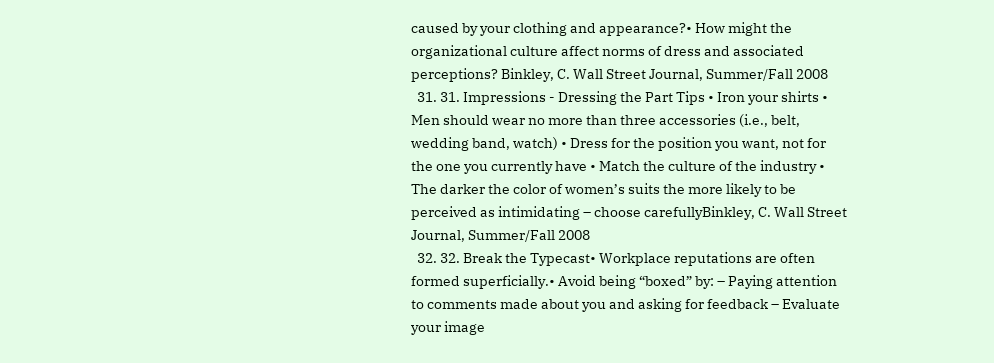caused by your clothing and appearance?• How might the organizational culture affect norms of dress and associated perceptions? Binkley, C. Wall Street Journal, Summer/Fall 2008
  31. 31. Impressions - Dressing the Part Tips • Iron your shirts • Men should wear no more than three accessories (i.e., belt, wedding band, watch) • Dress for the position you want, not for the one you currently have • Match the culture of the industry • The darker the color of women’s suits the more likely to be perceived as intimidating – choose carefullyBinkley, C. Wall Street Journal, Summer/Fall 2008
  32. 32. Break the Typecast• Workplace reputations are often formed superficially.• Avoid being “boxed” by: – Paying attention to comments made about you and asking for feedback – Evaluate your image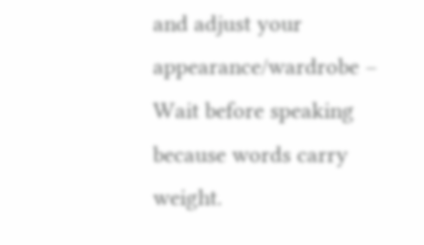and adjust your appearance/wardrobe – Wait before speaking because words carry weight.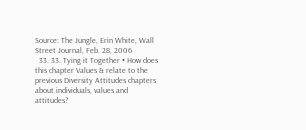Source: The Jungle, Erin White, Wall Street Journal, Feb. 28, 2006
  33. 33. Tying it Together • How does this chapter Values & relate to the previous Diversity Attitudes chapters about individuals, values and attitudes?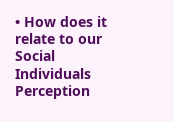• How does it relate to our Social Individuals Perception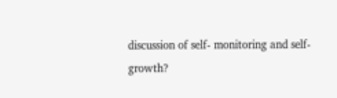discussion of self- monitoring and self- growth?